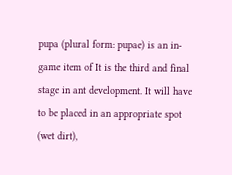pupa (plural form: pupae) is an in-game item of It is the third and final stage in ant development. It will have to be placed in an appropriate spot (wet dirt),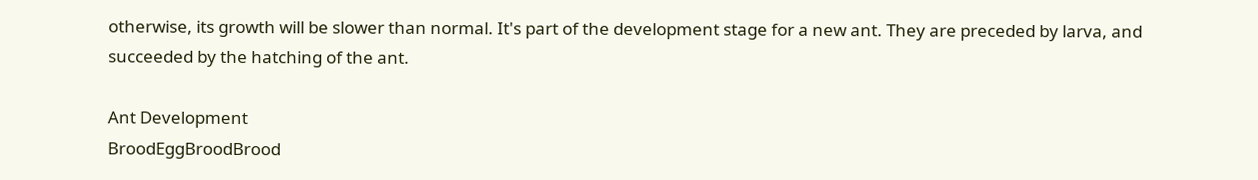otherwise, its growth will be slower than normal. It's part of the development stage for a new ant. They are preceded by larva, and succeeded by the hatching of the ant.

Ant Development
BroodEggBroodBrood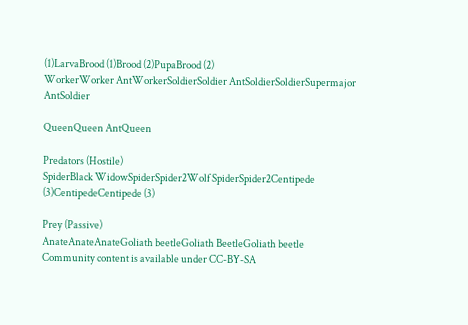(1)LarvaBrood (1)Brood (2)PupaBrood (2)
WorkerWorker AntWorkerSoldierSoldier AntSoldierSoldierSupermajor AntSoldier

QueenQueen AntQueen

Predators (Hostile)
SpiderBlack WidowSpiderSpider2Wolf SpiderSpider2Centipede (3)CentipedeCentipede (3)

Prey (Passive)
AnateAnateAnateGoliath beetleGoliath BeetleGoliath beetle
Community content is available under CC-BY-SA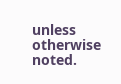unless otherwise noted.